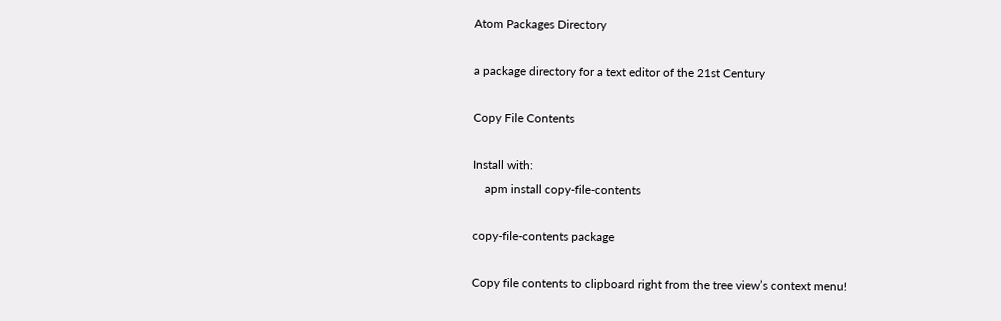Atom Packages Directory

a package directory for a text editor of the 21st Century

Copy File Contents

Install with:
    apm install copy-file-contents

copy-file-contents package

Copy file contents to clipboard right from the tree view’s context menu!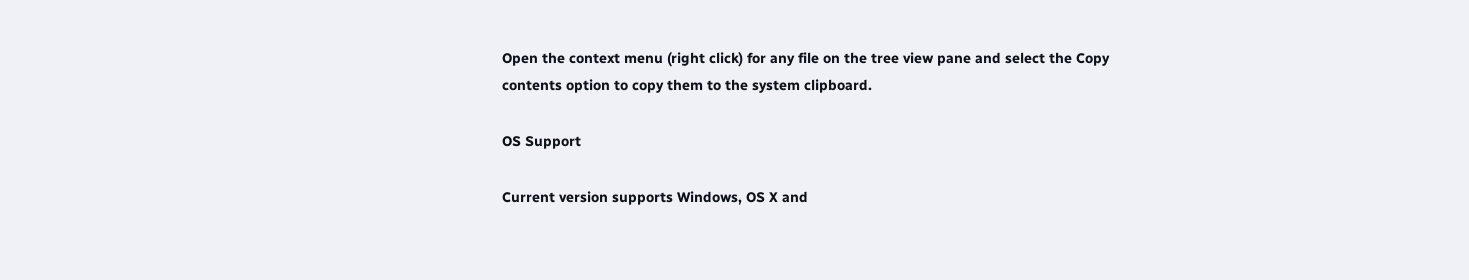Open the context menu (right click) for any file on the tree view pane and select the Copy contents option to copy them to the system clipboard.

OS Support

Current version supports Windows, OS X and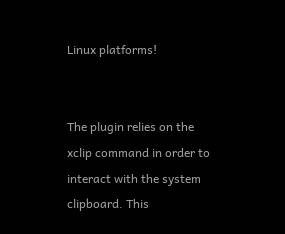Linux platforms!


The plugin relies on the xclip command in order to interact with the system clipboard. This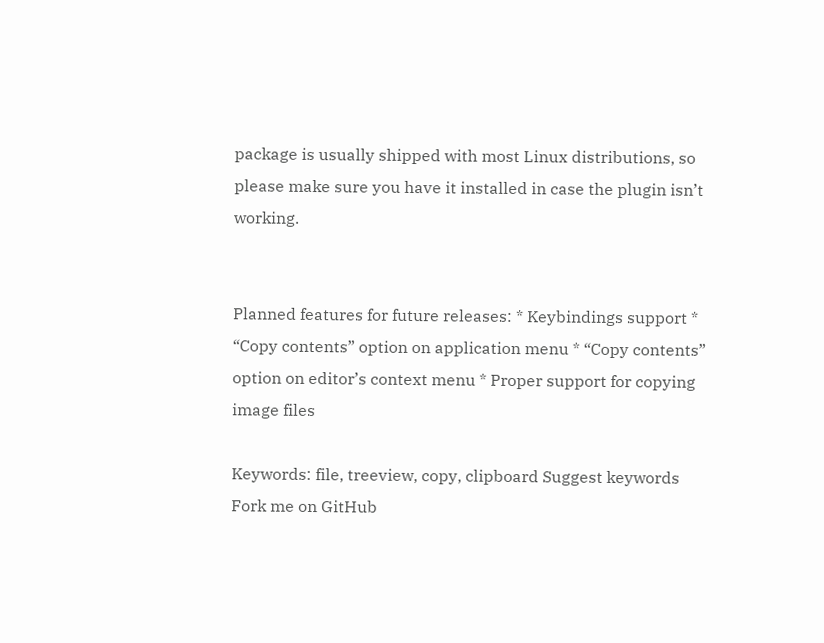package is usually shipped with most Linux distributions, so please make sure you have it installed in case the plugin isn’t working.


Planned features for future releases: * Keybindings support * “Copy contents” option on application menu * “Copy contents” option on editor’s context menu * Proper support for copying image files

Keywords: file, treeview, copy, clipboard Suggest keywords
Fork me on GitHub